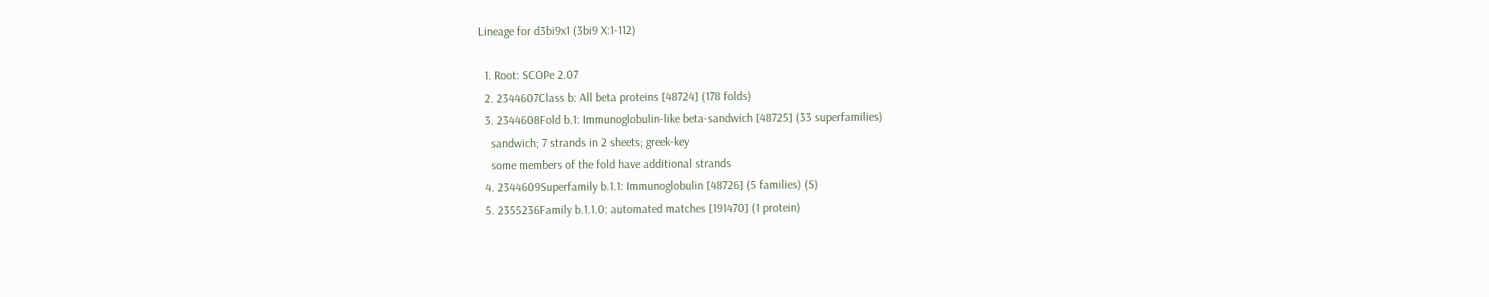Lineage for d3bi9x1 (3bi9 X:1-112)

  1. Root: SCOPe 2.07
  2. 2344607Class b: All beta proteins [48724] (178 folds)
  3. 2344608Fold b.1: Immunoglobulin-like beta-sandwich [48725] (33 superfamilies)
    sandwich; 7 strands in 2 sheets; greek-key
    some members of the fold have additional strands
  4. 2344609Superfamily b.1.1: Immunoglobulin [48726] (5 families) (S)
  5. 2355236Family b.1.1.0: automated matches [191470] (1 protein)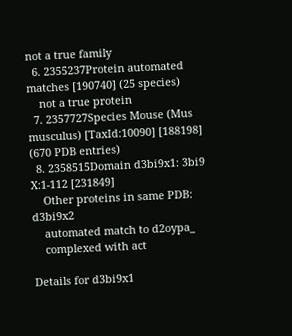not a true family
  6. 2355237Protein automated matches [190740] (25 species)
    not a true protein
  7. 2357727Species Mouse (Mus musculus) [TaxId:10090] [188198] (670 PDB entries)
  8. 2358515Domain d3bi9x1: 3bi9 X:1-112 [231849]
    Other proteins in same PDB: d3bi9x2
    automated match to d2oypa_
    complexed with act

Details for d3bi9x1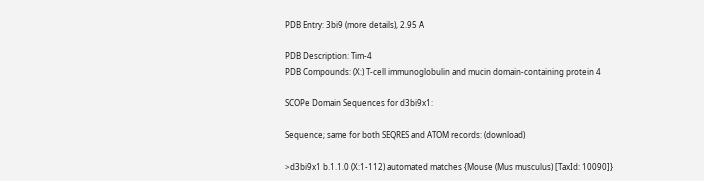PDB Entry: 3bi9 (more details), 2.95 Å

PDB Description: Tim-4
PDB Compounds: (X:) T-cell immunoglobulin and mucin domain-containing protein 4

SCOPe Domain Sequences for d3bi9x1:

Sequence; same for both SEQRES and ATOM records: (download)

>d3bi9x1 b.1.1.0 (X:1-112) automated matches {Mouse (Mus musculus) [TaxId: 10090]}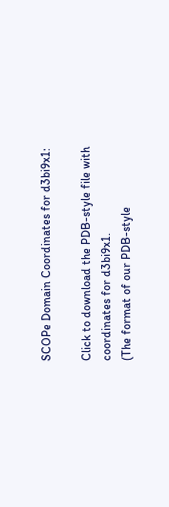SCOPe Domain Coordinates for d3bi9x1:

Click to download the PDB-style file with coordinates for d3bi9x1.
(The format of our PDB-style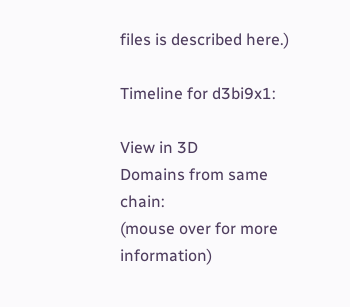files is described here.)

Timeline for d3bi9x1:

View in 3D
Domains from same chain:
(mouse over for more information)